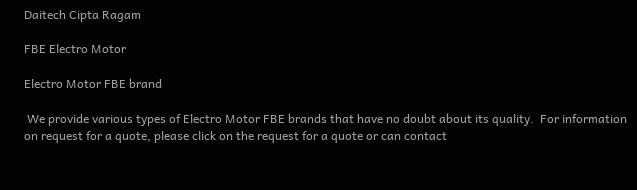Daitech Cipta Ragam

FBE Electro Motor

Electro Motor FBE brand

 We provide various types of Electro Motor FBE brands that have no doubt about its quality.  For information on request for a quote, please click on the request for a quote or can contact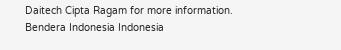Daitech Cipta Ragam for more information.
Bendera Indonesia Indonesia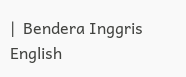|  Bendera Inggris English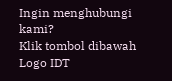Ingin menghubungi kami?
Klik tombol dibawah
Logo IDT